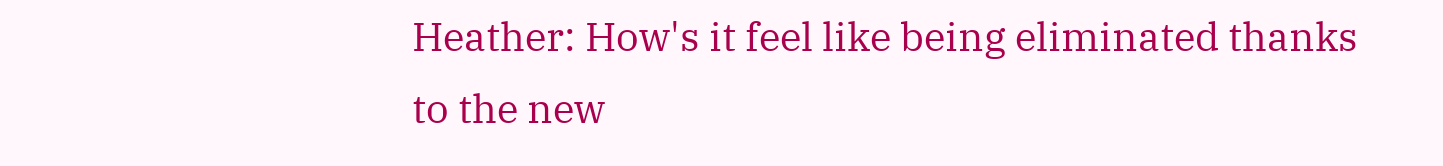Heather: How's it feel like being eliminated thanks to the new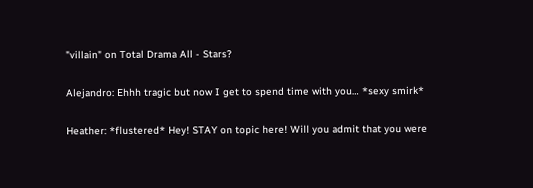"villain" on Total Drama All - Stars?

Alejandro: Ehhh tragic but now I get to spend time with you… *sexy smirk*

Heather: *flustered* Hey! STAY on topic here! Will you admit that you were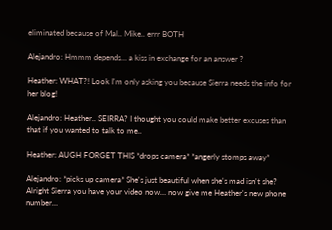eliminated because of Mal.. Mike.. errr BOTH

Alejandro: Hmmm depends… a kiss in exchange for an answer ?

Heather: WHAT?! Look I'm only asking you because Sierra needs the info for her blog!

Alejandro: Heather.. SEIRRA? I thought you could make better excuses than that if you wanted to talk to me..

Heather: AUGH FORGET THIS *drops camera* *angerly stomps away*

Alejandro: *picks up camera* She's just beautiful when she's mad isn't she? Alright Sierra you have your video now… now give me Heather's new phone number…